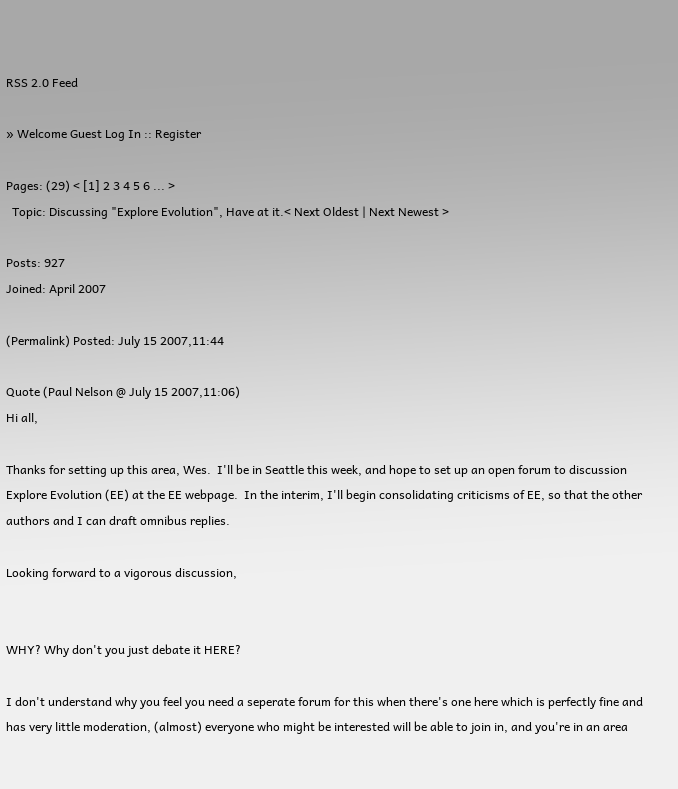RSS 2.0 Feed

» Welcome Guest Log In :: Register

Pages: (29) < [1] 2 3 4 5 6 ... >
  Topic: Discussing "Explore Evolution", Have at it.< Next Oldest | Next Newest >

Posts: 927
Joined: April 2007

(Permalink) Posted: July 15 2007,11:44

Quote (Paul Nelson @ July 15 2007,11:06)
Hi all,

Thanks for setting up this area, Wes.  I'll be in Seattle this week, and hope to set up an open forum to discussion Explore Evolution (EE) at the EE webpage.  In the interim, I'll begin consolidating criticisms of EE, so that the other authors and I can draft omnibus replies.

Looking forward to a vigorous discussion,


WHY? Why don't you just debate it HERE?

I don't understand why you feel you need a seperate forum for this when there's one here which is perfectly fine and has very little moderation, (almost) everyone who might be interested will be able to join in, and you're in an area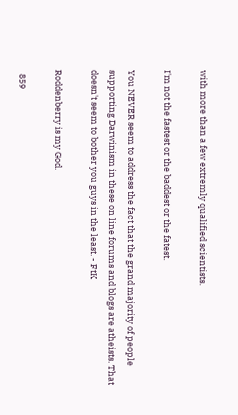with more than a few extremly qualified scientists.

I'm not the fastest or the baddest or the fatest.

You NEVER seem to address the fact that the grand majority of people supporting Darwinism in these on line forums and blogs are atheists. That doesn't seem to bother you guys in the least. - FtK

Roddenberry is my God.

  859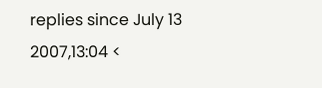replies since July 13 2007,13:04 <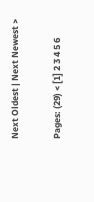Next Oldest | Next Newest >

Pages: (29) < [1] 2 3 4 5 6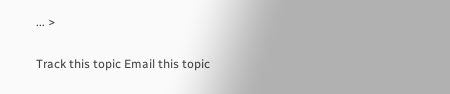... >

Track this topic Email this topic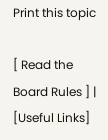Print this topic

[ Read the Board Rules ] | [Useful Links]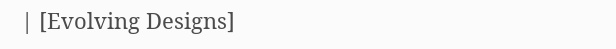| [Evolving Designs]